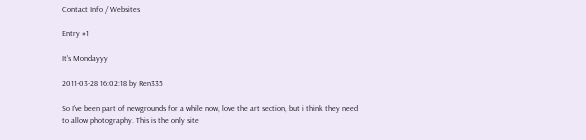Contact Info / Websites

Entry #1

It's Mondayyy

2011-03-28 16:02:18 by Ren335

So I've been part of newgrounds for a while now, love the art section, but i think they need to allow photography. This is the only site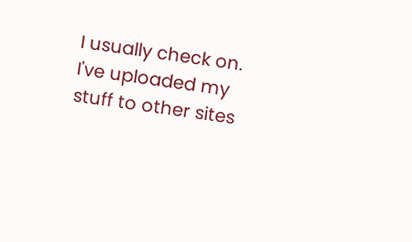I usually check on. I've uploaded my stuff to other sites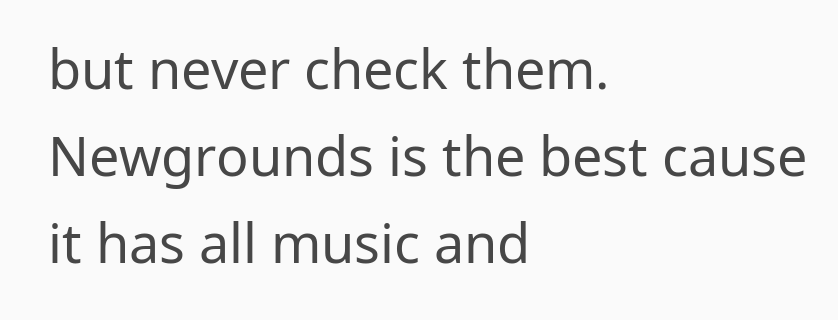but never check them. Newgrounds is the best cause it has all music and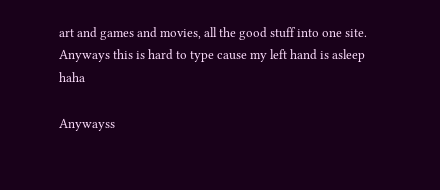art and games and movies, all the good stuff into one site. Anyways this is hard to type cause my left hand is asleep haha

Anywayss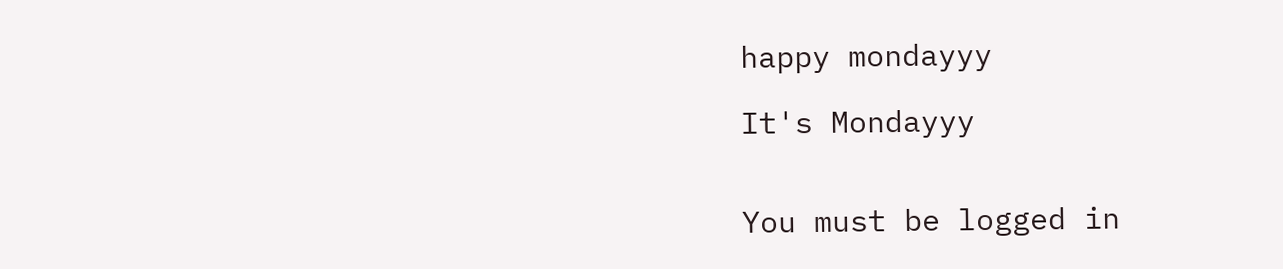happy mondayyy

It's Mondayyy


You must be logged in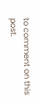to comment on this post.